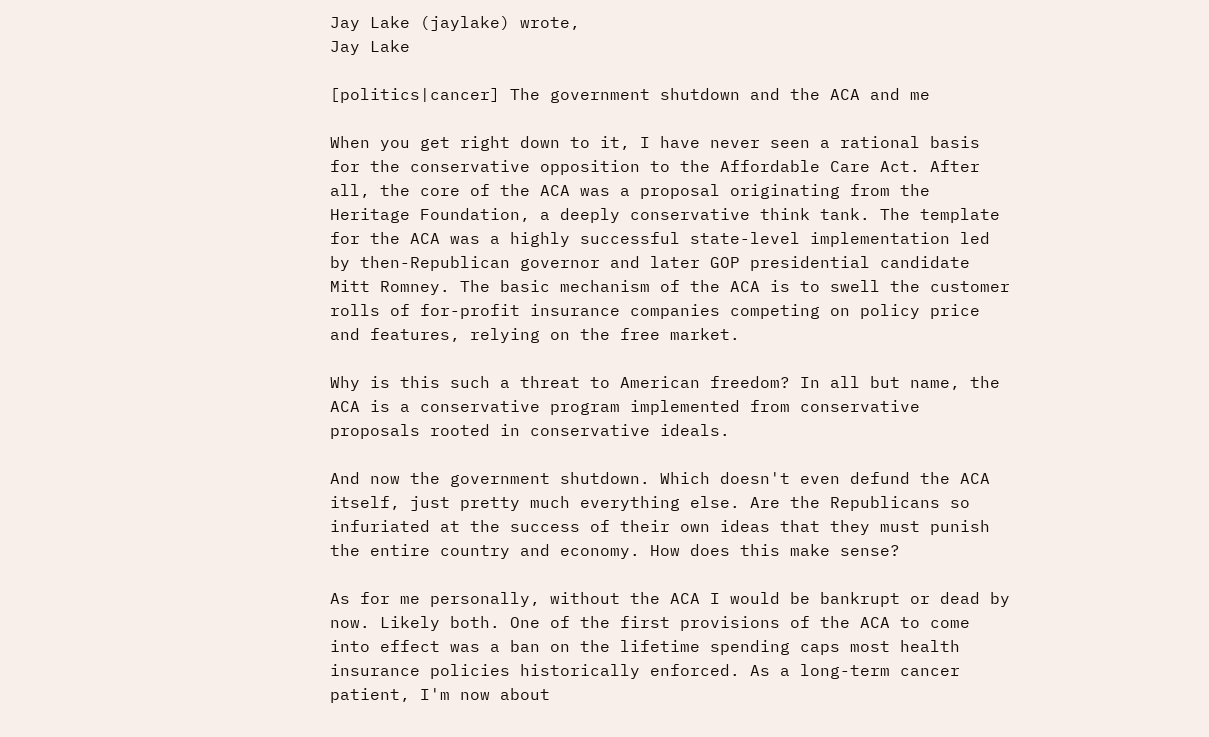Jay Lake (jaylake) wrote,
Jay Lake

[politics|cancer] The government shutdown and the ACA and me

When you get right down to it, I have never seen a rational basis for the conservative opposition to the Affordable Care Act. After all, the core of the ACA was a proposal originating from the Heritage Foundation, a deeply conservative think tank. The template for the ACA was a highly successful state-level implementation led by then-Republican governor and later GOP presidential candidate Mitt Romney. The basic mechanism of the ACA is to swell the customer rolls of for-profit insurance companies competing on policy price and features, relying on the free market.

Why is this such a threat to American freedom? In all but name, the ACA is a conservative program implemented from conservative proposals rooted in conservative ideals.

And now the government shutdown. Which doesn't even defund the ACA itself, just pretty much everything else. Are the Republicans so infuriated at the success of their own ideas that they must punish the entire country and economy. How does this make sense?

As for me personally, without the ACA I would be bankrupt or dead by now. Likely both. One of the first provisions of the ACA to come into effect was a ban on the lifetime spending caps most health insurance policies historically enforced. As a long-term cancer patient, I'm now about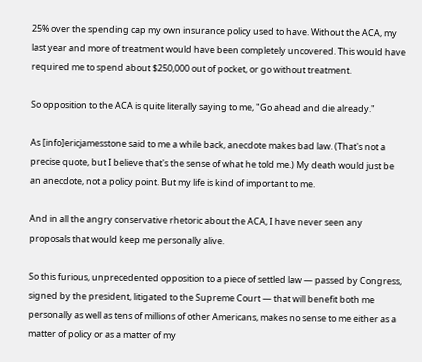25% over the spending cap my own insurance policy used to have. Without the ACA, my last year and more of treatment would have been completely uncovered. This would have required me to spend about $250,000 out of pocket, or go without treatment.

So opposition to the ACA is quite literally saying to me, "Go ahead and die already."

As [info]ericjamesstone said to me a while back, anecdote makes bad law. (That's not a precise quote, but I believe that's the sense of what he told me.) My death would just be an anecdote, not a policy point. But my life is kind of important to me.

And in all the angry conservative rhetoric about the ACA, I have never seen any proposals that would keep me personally alive.

So this furious, unprecedented opposition to a piece of settled law — passed by Congress, signed by the president, litigated to the Supreme Court — that will benefit both me personally as well as tens of millions of other Americans, makes no sense to me either as a matter of policy or as a matter of my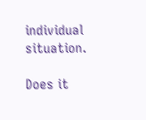individual situation.

Does it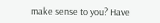make sense to you? Have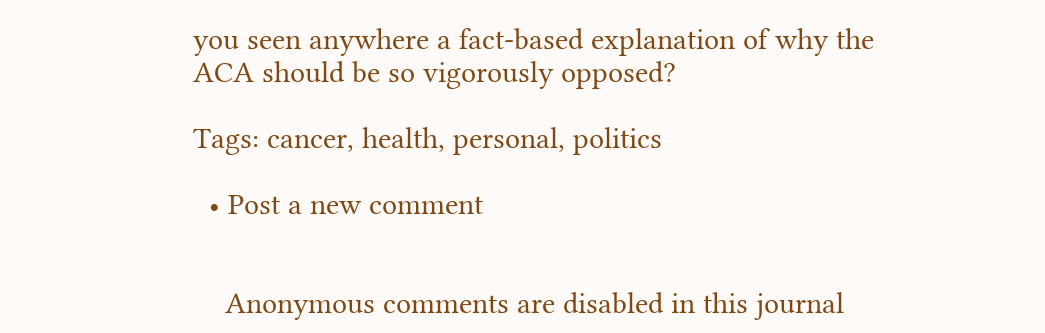you seen anywhere a fact-based explanation of why the ACA should be so vigorously opposed?

Tags: cancer, health, personal, politics

  • Post a new comment


    Anonymous comments are disabled in this journal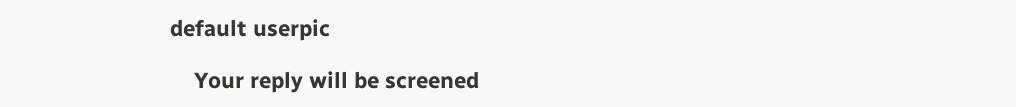default userpic

    Your reply will be screened